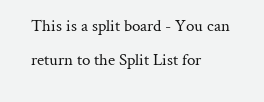This is a split board - You can return to the Split List for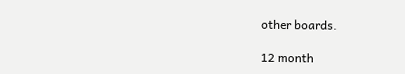other boards.

12 month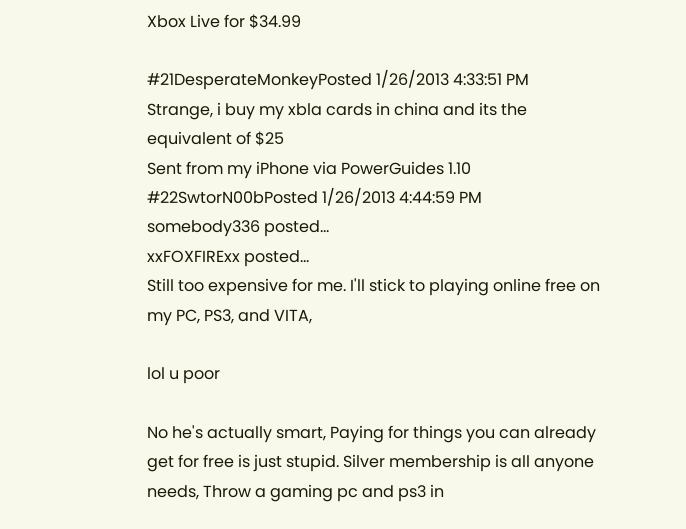Xbox Live for $34.99

#21DesperateMonkeyPosted 1/26/2013 4:33:51 PM
Strange, i buy my xbla cards in china and its the equivalent of $25
Sent from my iPhone via PowerGuides 1.10
#22SwtorN00bPosted 1/26/2013 4:44:59 PM
somebody336 posted...
xxFOXFIRExx posted...
Still too expensive for me. I'll stick to playing online free on my PC, PS3, and VITA,

lol u poor

No he's actually smart, Paying for things you can already get for free is just stupid. Silver membership is all anyone needs, Throw a gaming pc and ps3 in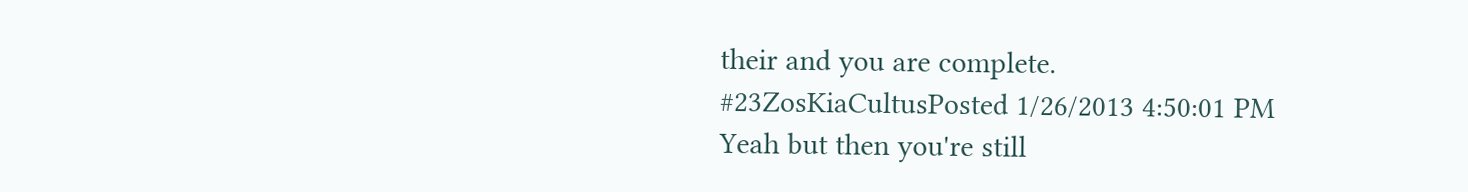their and you are complete.
#23ZosKiaCultusPosted 1/26/2013 4:50:01 PM
Yeah but then you're still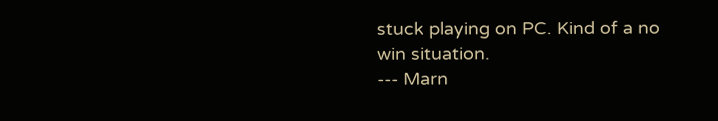stuck playing on PC. Kind of a no win situation.
--- Marn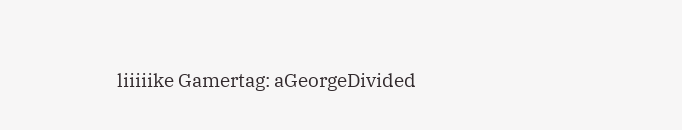liiiiike Gamertag: aGeorgeDivided